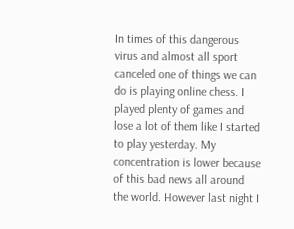In times of this dangerous virus and almost all sport canceled one of things we can do is playing online chess. I played plenty of games and lose a lot of them like I started to play yesterday. My concentration is lower because of this bad news all around the world. However last night I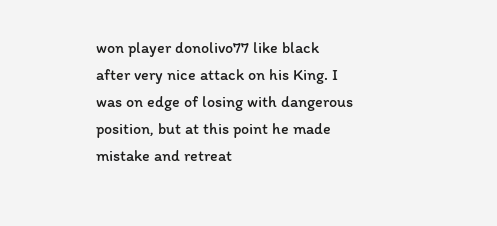won player donolivo77 like black after very nice attack on his King. I was on edge of losing with dangerous position, but at this point he made mistake and retreat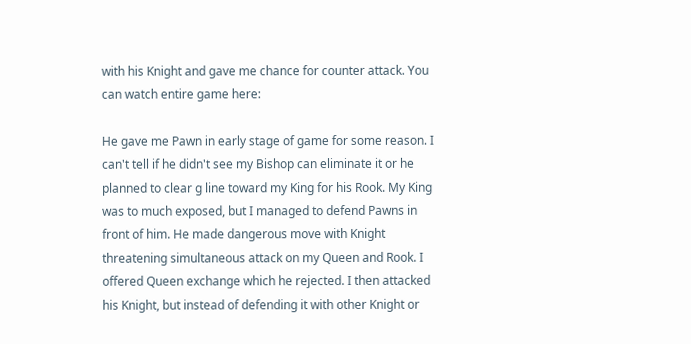with his Knight and gave me chance for counter attack. You can watch entire game here:

He gave me Pawn in early stage of game for some reason. I can't tell if he didn't see my Bishop can eliminate it or he planned to clear g line toward my King for his Rook. My King was to much exposed, but I managed to defend Pawns in front of him. He made dangerous move with Knight threatening simultaneous attack on my Queen and Rook. I offered Queen exchange which he rejected. I then attacked his Knight, but instead of defending it with other Knight or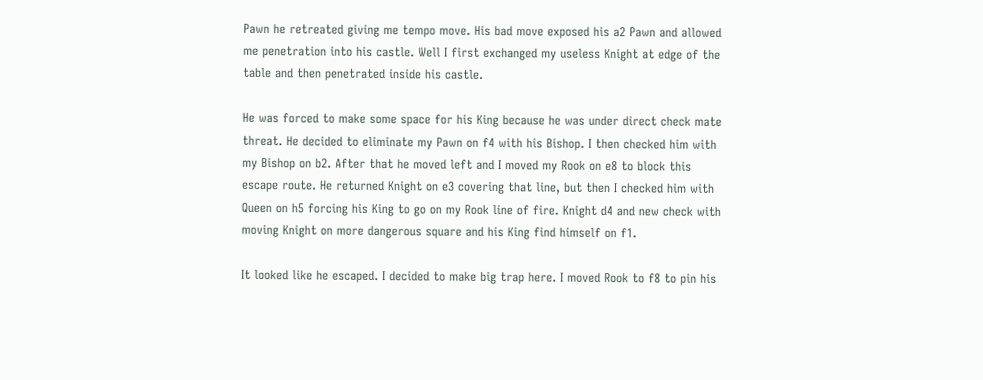Pawn he retreated giving me tempo move. His bad move exposed his a2 Pawn and allowed me penetration into his castle. Well I first exchanged my useless Knight at edge of the table and then penetrated inside his castle.

He was forced to make some space for his King because he was under direct check mate threat. He decided to eliminate my Pawn on f4 with his Bishop. I then checked him with my Bishop on b2. After that he moved left and I moved my Rook on e8 to block this escape route. He returned Knight on e3 covering that line, but then I checked him with Queen on h5 forcing his King to go on my Rook line of fire. Knight d4 and new check with moving Knight on more dangerous square and his King find himself on f1.

It looked like he escaped. I decided to make big trap here. I moved Rook to f8 to pin his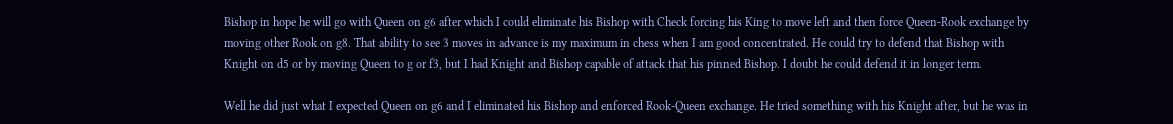Bishop in hope he will go with Queen on g6 after which I could eliminate his Bishop with Check forcing his King to move left and then force Queen-Rook exchange by moving other Rook on g8. That ability to see 3 moves in advance is my maximum in chess when I am good concentrated. He could try to defend that Bishop with Knight on d5 or by moving Queen to g or f3, but I had Knight and Bishop capable of attack that his pinned Bishop. I doubt he could defend it in longer term.

Well he did just what I expected Queen on g6 and I eliminated his Bishop and enforced Rook-Queen exchange. He tried something with his Knight after, but he was in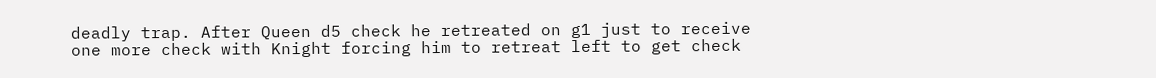deadly trap. After Queen d5 check he retreated on g1 just to receive one more check with Knight forcing him to retreat left to get check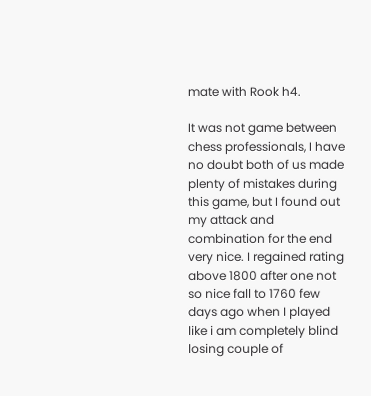mate with Rook h4.

It was not game between chess professionals, I have no doubt both of us made plenty of mistakes during this game, but I found out my attack and combination for the end very nice. I regained rating above 1800 after one not so nice fall to 1760 few days ago when I played like i am completely blind losing couple of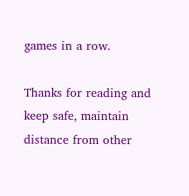games in a row.

Thanks for reading and keep safe, maintain distance from other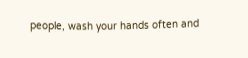people, wash your hands often and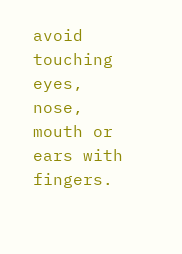avoid touching eyes, nose, mouth or ears with fingers.